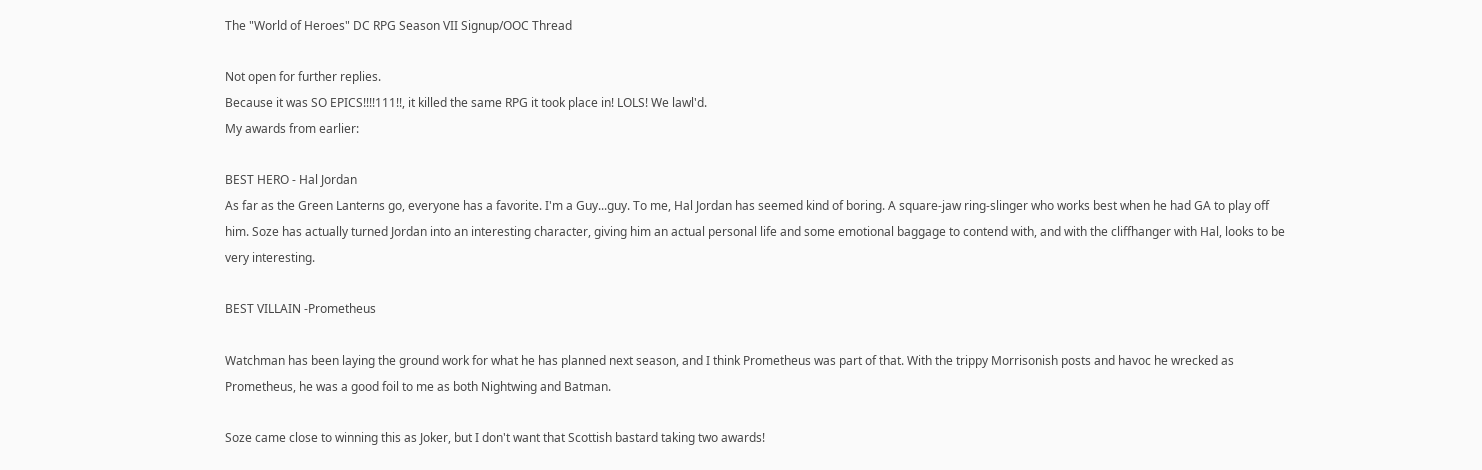The "World of Heroes" DC RPG Season VII Signup/OOC Thread

Not open for further replies.
Because it was SO EPICS!!!!111!!, it killed the same RPG it took place in! LOLS! We lawl'd.
My awards from earlier:

BEST HERO - Hal Jordan
As far as the Green Lanterns go, everyone has a favorite. I'm a Guy...guy. To me, Hal Jordan has seemed kind of boring. A square-jaw ring-slinger who works best when he had GA to play off him. Soze has actually turned Jordan into an interesting character, giving him an actual personal life and some emotional baggage to contend with, and with the cliffhanger with Hal, looks to be very interesting.

BEST VILLAIN -Prometheus

Watchman has been laying the ground work for what he has planned next season, and I think Prometheus was part of that. With the trippy Morrisonish posts and havoc he wrecked as Prometheus, he was a good foil to me as both Nightwing and Batman.

Soze came close to winning this as Joker, but I don't want that Scottish bastard taking two awards!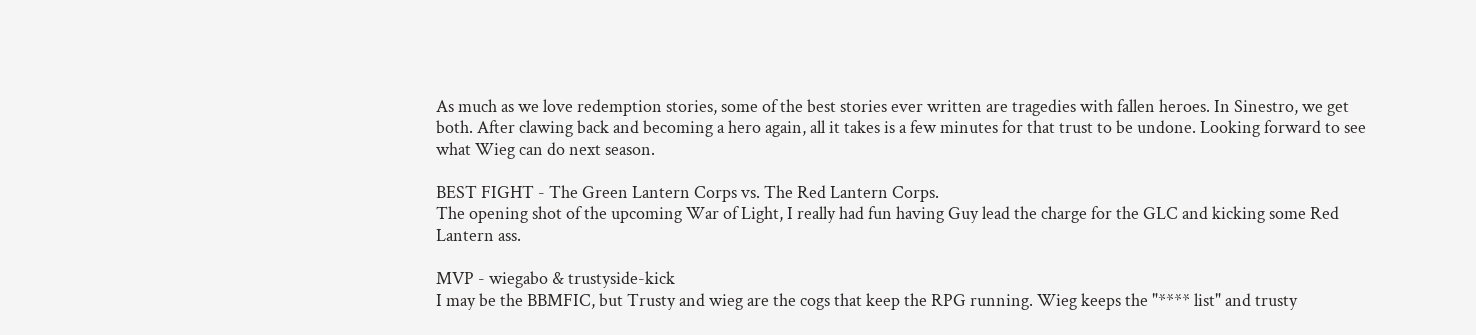As much as we love redemption stories, some of the best stories ever written are tragedies with fallen heroes. In Sinestro, we get both. After clawing back and becoming a hero again, all it takes is a few minutes for that trust to be undone. Looking forward to see what Wieg can do next season.

BEST FIGHT - The Green Lantern Corps vs. The Red Lantern Corps.
The opening shot of the upcoming War of Light, I really had fun having Guy lead the charge for the GLC and kicking some Red Lantern ass.

MVP - wiegabo & trustyside-kick
I may be the BBMFIC, but Trusty and wieg are the cogs that keep the RPG running. Wieg keeps the "**** list" and trusty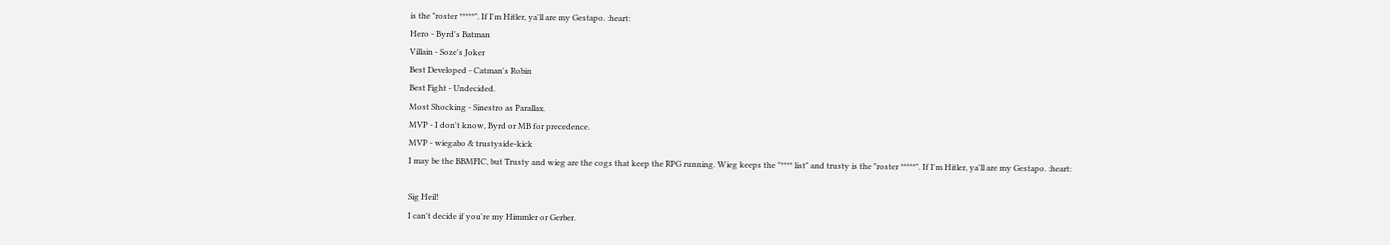is the "roster *****". If I'm Hitler, ya'll are my Gestapo. :heart:
Hero - Byrd's Batman
Villain - Soze's Joker
Best Developed - Catman's Robin
Best Fight - Undecided.
Most Shocking - Sinestro as Parallax.
MVP - I don't know, Byrd or MB for precedence.
MVP - wiegabo & trustyside-kick
I may be the BBMFIC, but Trusty and wieg are the cogs that keep the RPG running. Wieg keeps the "**** list" and trusty is the "roster *****". If I'm Hitler, ya'll are my Gestapo. :heart:

Sig Heil!
I can't decide if you're my Himmler or Gerber.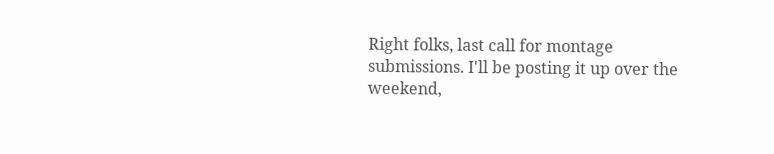Right folks, last call for montage submissions. I'll be posting it up over the weekend,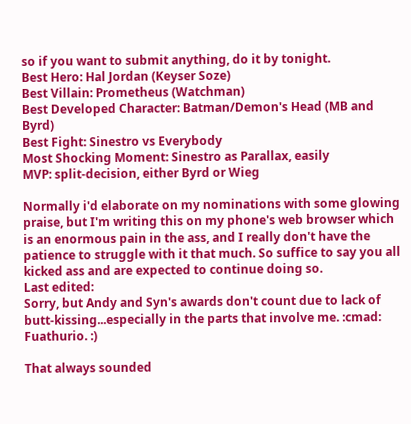so if you want to submit anything, do it by tonight.
Best Hero: Hal Jordan (Keyser Soze)
Best Villain: Prometheus (Watchman)
Best Developed Character: Batman/Demon's Head (MB and Byrd)
Best Fight: Sinestro vs Everybody
Most Shocking Moment: Sinestro as Parallax, easily
MVP: split-decision, either Byrd or Wieg

Normally i'd elaborate on my nominations with some glowing praise, but I'm writing this on my phone's web browser which is an enormous pain in the ass, and I really don't have the patience to struggle with it that much. So suffice to say you all kicked ass and are expected to continue doing so.
Last edited:
Sorry, but Andy and Syn's awards don't count due to lack of butt-kissing...especially in the parts that involve me. :cmad:
Fuathurio. :)

That always sounded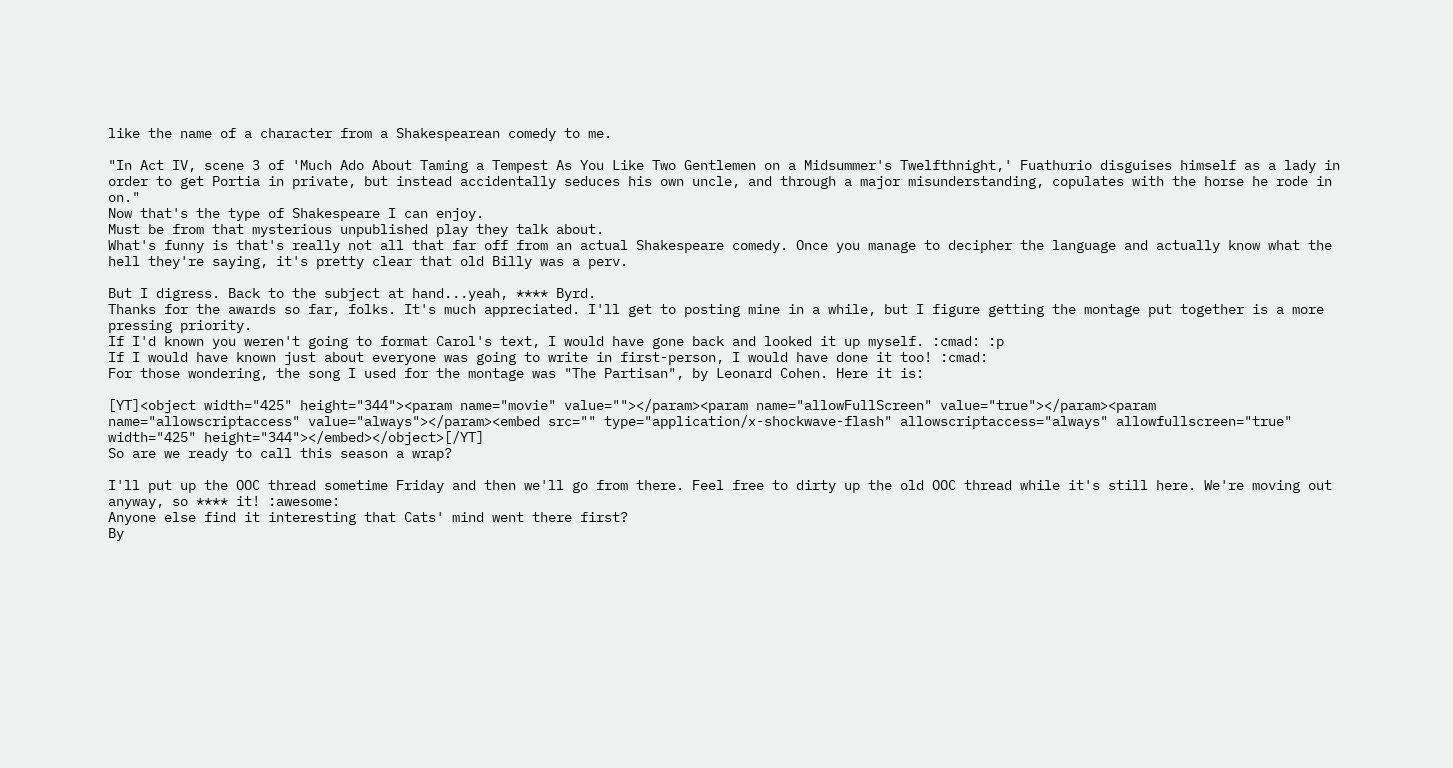like the name of a character from a Shakespearean comedy to me.

"In Act IV, scene 3 of 'Much Ado About Taming a Tempest As You Like Two Gentlemen on a Midsummer's Twelfthnight,' Fuathurio disguises himself as a lady in order to get Portia in private, but instead accidentally seduces his own uncle, and through a major misunderstanding, copulates with the horse he rode in on."
Now that's the type of Shakespeare I can enjoy.
Must be from that mysterious unpublished play they talk about.
What's funny is that's really not all that far off from an actual Shakespeare comedy. Once you manage to decipher the language and actually know what the hell they're saying, it's pretty clear that old Billy was a perv.

But I digress. Back to the subject at hand...yeah, **** Byrd.
Thanks for the awards so far, folks. It's much appreciated. I'll get to posting mine in a while, but I figure getting the montage put together is a more pressing priority.
If I'd known you weren't going to format Carol's text, I would have gone back and looked it up myself. :cmad: :p
If I would have known just about everyone was going to write in first-person, I would have done it too! :cmad:
For those wondering, the song I used for the montage was "The Partisan", by Leonard Cohen. Here it is:

[YT]<object width="425" height="344"><param name="movie" value=""></param><param name="allowFullScreen" value="true"></param><param name="allowscriptaccess" value="always"></param><embed src="" type="application/x-shockwave-flash" allowscriptaccess="always" allowfullscreen="true" width="425" height="344"></embed></object>[/YT]
So are we ready to call this season a wrap?

I'll put up the OOC thread sometime Friday and then we'll go from there. Feel free to dirty up the old OOC thread while it's still here. We're moving out anyway, so **** it! :awesome:
Anyone else find it interesting that Cats' mind went there first?
By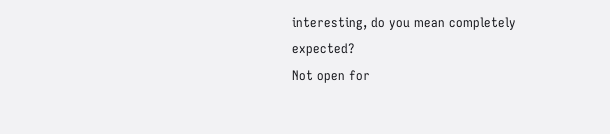interesting, do you mean completely expected?
Not open for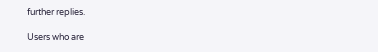further replies.

Users who are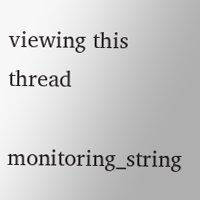viewing this thread

monitoring_string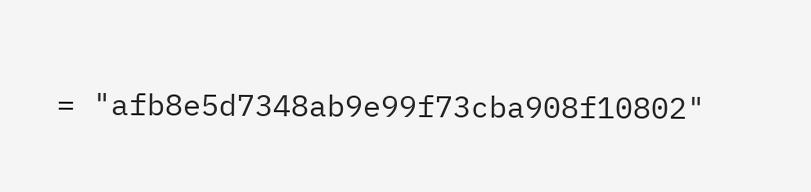= "afb8e5d7348ab9e99f73cba908f10802"